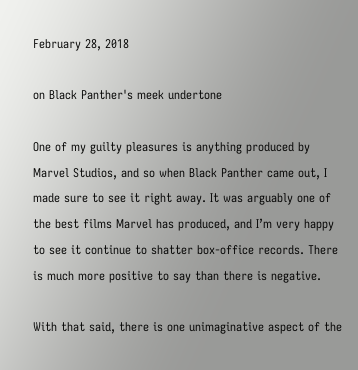February 28, 2018

on Black Panther's meek undertone

One of my guilty pleasures is anything produced by Marvel Studios, and so when Black Panther came out, I made sure to see it right away. It was arguably one of the best films Marvel has produced, and I’m very happy to see it continue to shatter box-office records. There is much more positive to say than there is negative.

With that said, there is one unimaginative aspect of the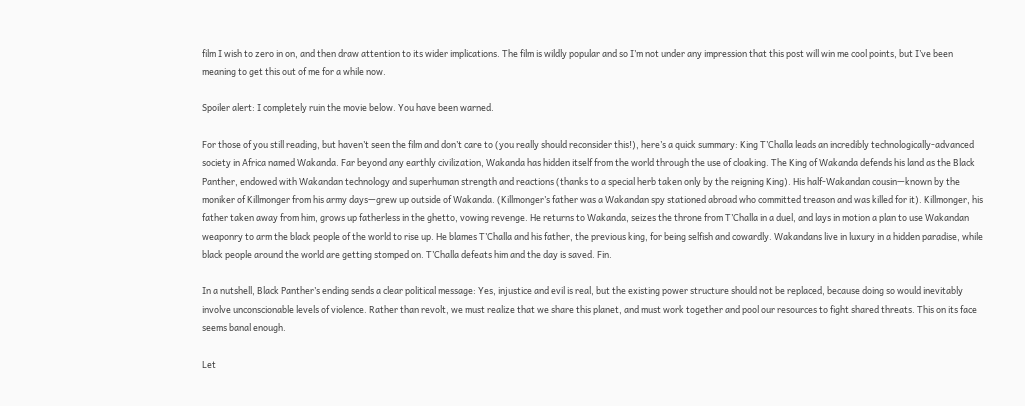film I wish to zero in on, and then draw attention to its wider implications. The film is wildly popular and so I’m not under any impression that this post will win me cool points, but I’ve been meaning to get this out of me for a while now.

Spoiler alert: I completely ruin the movie below. You have been warned.

For those of you still reading, but haven’t seen the film and don’t care to (you really should reconsider this!), here’s a quick summary: King T’Challa leads an incredibly technologically-advanced society in Africa named Wakanda. Far beyond any earthly civilization, Wakanda has hidden itself from the world through the use of cloaking. The King of Wakanda defends his land as the Black Panther, endowed with Wakandan technology and superhuman strength and reactions (thanks to a special herb taken only by the reigning King). His half-Wakandan cousin—known by the moniker of Killmonger from his army days—grew up outside of Wakanda. (Killmonger’s father was a Wakandan spy stationed abroad who committed treason and was killed for it). Killmonger, his father taken away from him, grows up fatherless in the ghetto, vowing revenge. He returns to Wakanda, seizes the throne from T’Challa in a duel, and lays in motion a plan to use Wakandan weaponry to arm the black people of the world to rise up. He blames T’Challa and his father, the previous king, for being selfish and cowardly. Wakandans live in luxury in a hidden paradise, while black people around the world are getting stomped on. T’Challa defeats him and the day is saved. Fin.

In a nutshell, Black Panther’s ending sends a clear political message: Yes, injustice and evil is real, but the existing power structure should not be replaced, because doing so would inevitably involve unconscionable levels of violence. Rather than revolt, we must realize that we share this planet, and must work together and pool our resources to fight shared threats. This on its face seems banal enough.

Let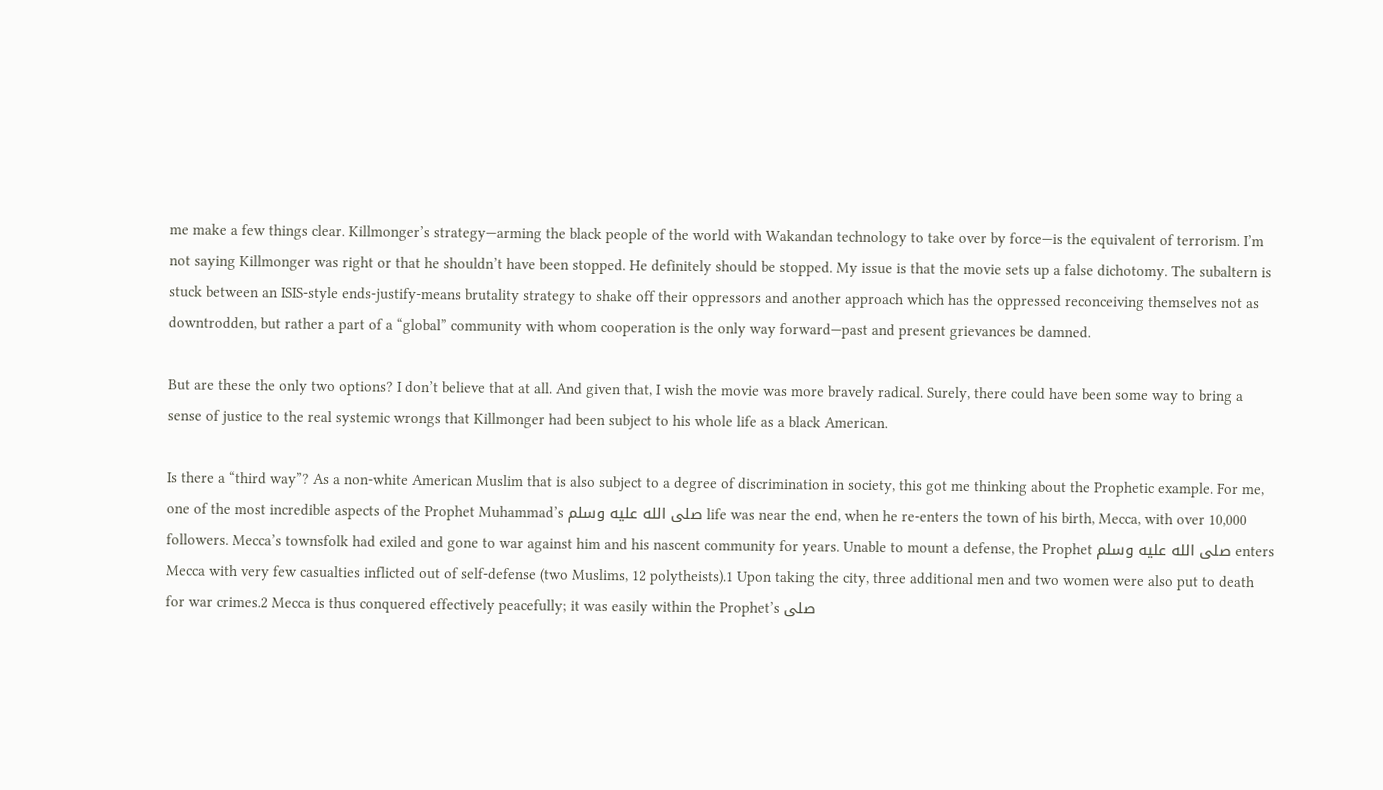me make a few things clear. Killmonger’s strategy—arming the black people of the world with Wakandan technology to take over by force—is the equivalent of terrorism. I’m not saying Killmonger was right or that he shouldn’t have been stopped. He definitely should be stopped. My issue is that the movie sets up a false dichotomy. The subaltern is stuck between an ISIS-style ends-justify-means brutality strategy to shake off their oppressors and another approach which has the oppressed reconceiving themselves not as downtrodden, but rather a part of a “global” community with whom cooperation is the only way forward—past and present grievances be damned.

But are these the only two options? I don’t believe that at all. And given that, I wish the movie was more bravely radical. Surely, there could have been some way to bring a sense of justice to the real systemic wrongs that Killmonger had been subject to his whole life as a black American.

Is there a “third way”? As a non-white American Muslim that is also subject to a degree of discrimination in society, this got me thinking about the Prophetic example. For me, one of the most incredible aspects of the Prophet Muhammad’s صلى الله عليه وسلم life was near the end, when he re-enters the town of his birth, Mecca, with over 10,000 followers. Mecca’s townsfolk had exiled and gone to war against him and his nascent community for years. Unable to mount a defense, the Prophet صلى الله عليه وسلم enters Mecca with very few casualties inflicted out of self-defense (two Muslims, 12 polytheists).1 Upon taking the city, three additional men and two women were also put to death for war crimes.2 Mecca is thus conquered effectively peacefully; it was easily within the Prophet’s صلى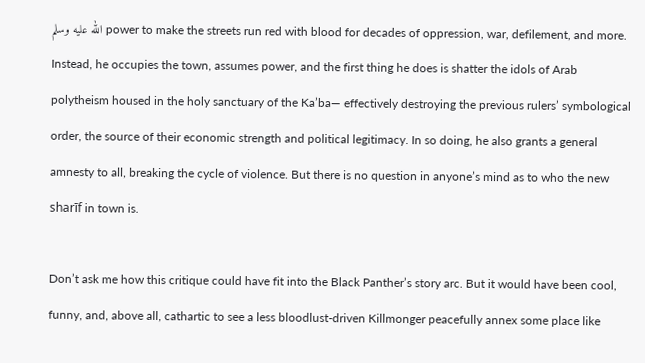الله عليه وسلم power to make the streets run red with blood for decades of oppression, war, defilement, and more. Instead, he occupies the town, assumes power, and the first thing he does is shatter the idols of Arab polytheism housed in the holy sanctuary of the Ka’ba— effectively destroying the previous rulers’ symbological order, the source of their economic strength and political legitimacy. In so doing, he also grants a general amnesty to all, breaking the cycle of violence. But there is no question in anyone’s mind as to who the new sharīf in town is.

Don’t ask me how this critique could have fit into the Black Panther’s story arc. But it would have been cool, funny, and, above all, cathartic to see a less bloodlust-driven Killmonger peacefully annex some place like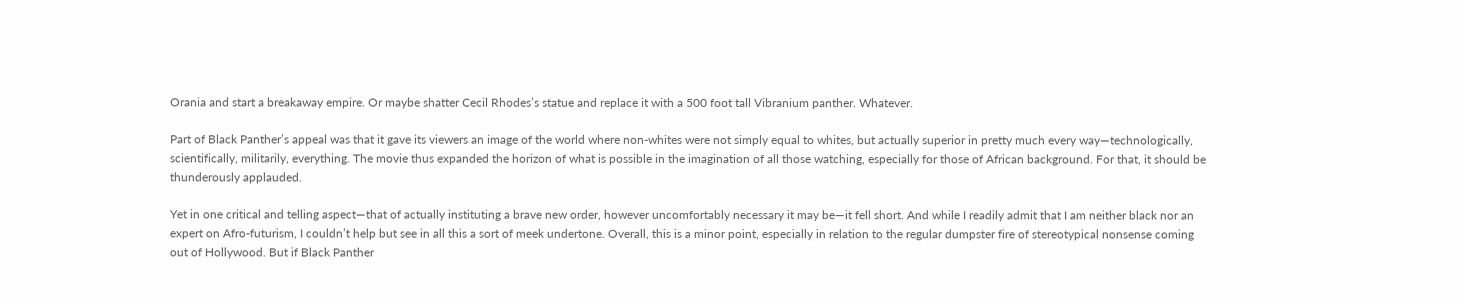Orania and start a breakaway empire. Or maybe shatter Cecil Rhodes’s statue and replace it with a 500 foot tall Vibranium panther. Whatever.

Part of Black Panther’s appeal was that it gave its viewers an image of the world where non-whites were not simply equal to whites, but actually superior in pretty much every way—technologically, scientifically, militarily, everything. The movie thus expanded the horizon of what is possible in the imagination of all those watching, especially for those of African background. For that, it should be thunderously applauded.

Yet in one critical and telling aspect—that of actually instituting a brave new order, however uncomfortably necessary it may be—it fell short. And while I readily admit that I am neither black nor an expert on Afro-futurism, I couldn’t help but see in all this a sort of meek undertone. Overall, this is a minor point, especially in relation to the regular dumpster fire of stereotypical nonsense coming out of Hollywood. But if Black Panther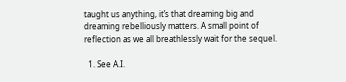taught us anything, it’s that dreaming big and dreaming rebelliously matters. A small point of reflection as we all breathlessly wait for the sequel.

  1. See A.I.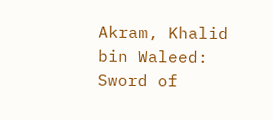Akram, Khalid bin Waleed: Sword of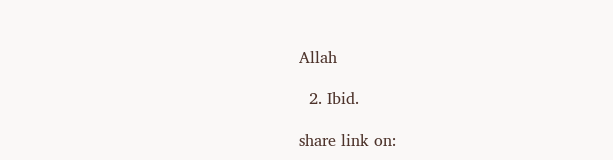Allah

  2. Ibid.

share link on: